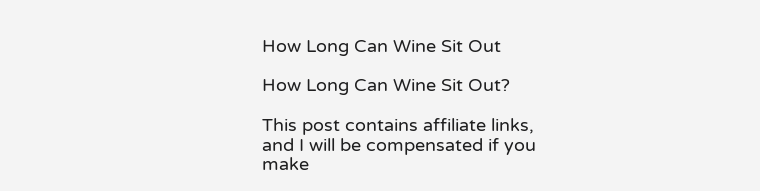How Long Can Wine Sit Out

How Long Can Wine Sit Out?

This post contains affiliate links, and I will be compensated if you make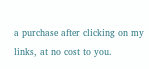a purchase after clicking on my links, at no cost to you.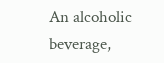An alcoholic beverage,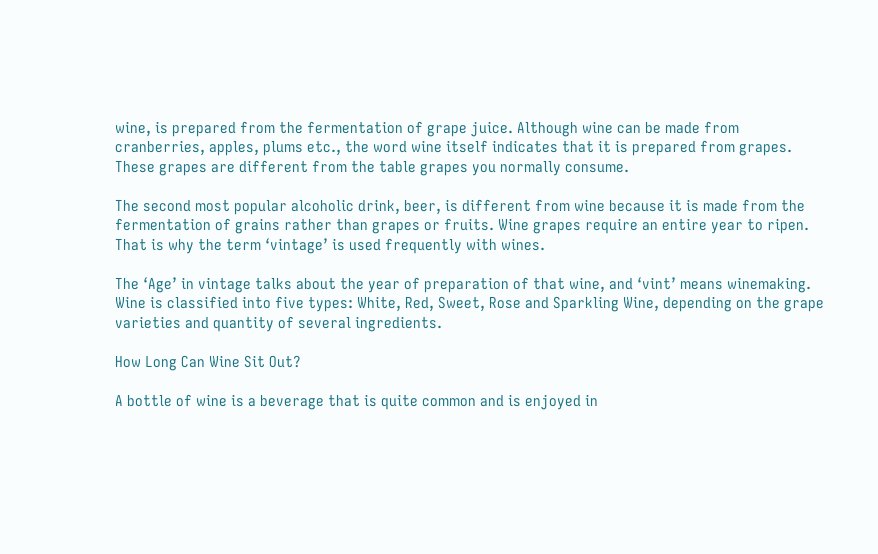wine, is prepared from the fermentation of grape juice. Although wine can be made from cranberries, apples, plums etc., the word wine itself indicates that it is prepared from grapes. These grapes are different from the table grapes you normally consume.

The second most popular alcoholic drink, beer, is different from wine because it is made from the fermentation of grains rather than grapes or fruits. Wine grapes require an entire year to ripen. That is why the term ‘vintage’ is used frequently with wines.

The ‘Age’ in vintage talks about the year of preparation of that wine, and ‘vint’ means winemaking. Wine is classified into five types: White, Red, Sweet, Rose and Sparkling Wine, depending on the grape varieties and quantity of several ingredients.

How Long Can Wine Sit Out?

A bottle of wine is a beverage that is quite common and is enjoyed in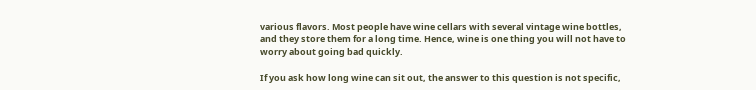various flavors. Most people have wine cellars with several vintage wine bottles, and they store them for a long time. Hence, wine is one thing you will not have to worry about going bad quickly.

If you ask how long wine can sit out, the answer to this question is not specific,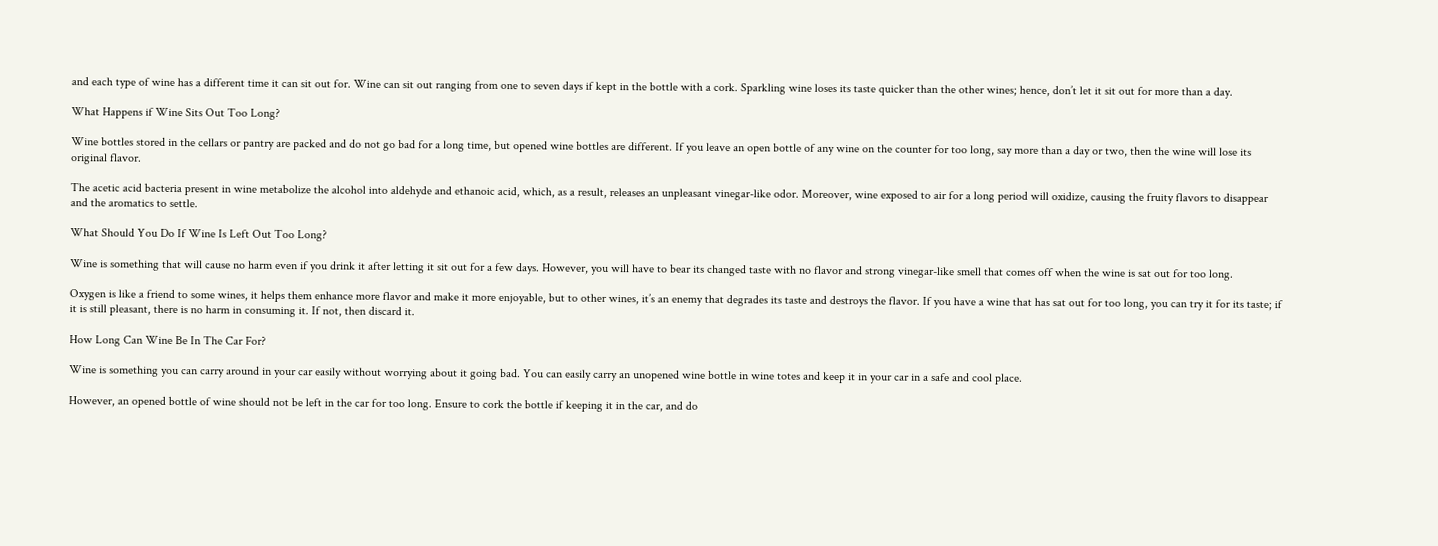and each type of wine has a different time it can sit out for. Wine can sit out ranging from one to seven days if kept in the bottle with a cork. Sparkling wine loses its taste quicker than the other wines; hence, don’t let it sit out for more than a day.

What Happens if Wine Sits Out Too Long?

Wine bottles stored in the cellars or pantry are packed and do not go bad for a long time, but opened wine bottles are different. If you leave an open bottle of any wine on the counter for too long, say more than a day or two, then the wine will lose its original flavor.

The acetic acid bacteria present in wine metabolize the alcohol into aldehyde and ethanoic acid, which, as a result, releases an unpleasant vinegar-like odor. Moreover, wine exposed to air for a long period will oxidize, causing the fruity flavors to disappear and the aromatics to settle.

What Should You Do If Wine Is Left Out Too Long?

Wine is something that will cause no harm even if you drink it after letting it sit out for a few days. However, you will have to bear its changed taste with no flavor and strong vinegar-like smell that comes off when the wine is sat out for too long.

Oxygen is like a friend to some wines, it helps them enhance more flavor and make it more enjoyable, but to other wines, it’s an enemy that degrades its taste and destroys the flavor. If you have a wine that has sat out for too long, you can try it for its taste; if it is still pleasant, there is no harm in consuming it. If not, then discard it.

How Long Can Wine Be In The Car For?

Wine is something you can carry around in your car easily without worrying about it going bad. You can easily carry an unopened wine bottle in wine totes and keep it in your car in a safe and cool place.

However, an opened bottle of wine should not be left in the car for too long. Ensure to cork the bottle if keeping it in the car, and do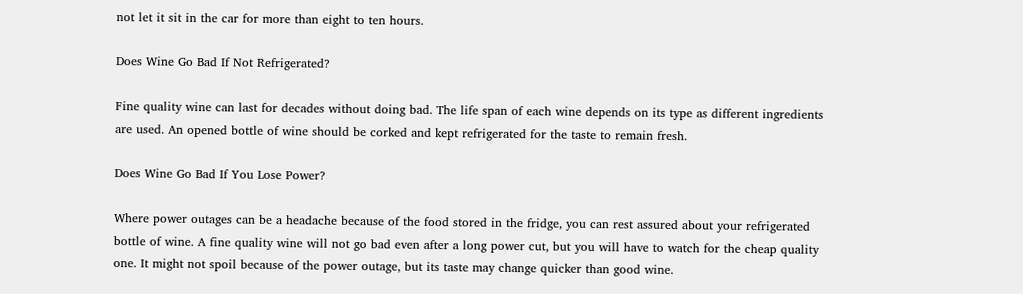not let it sit in the car for more than eight to ten hours.

Does Wine Go Bad If Not Refrigerated?

Fine quality wine can last for decades without doing bad. The life span of each wine depends on its type as different ingredients are used. An opened bottle of wine should be corked and kept refrigerated for the taste to remain fresh.

Does Wine Go Bad If You Lose Power?

Where power outages can be a headache because of the food stored in the fridge, you can rest assured about your refrigerated bottle of wine. A fine quality wine will not go bad even after a long power cut, but you will have to watch for the cheap quality one. It might not spoil because of the power outage, but its taste may change quicker than good wine.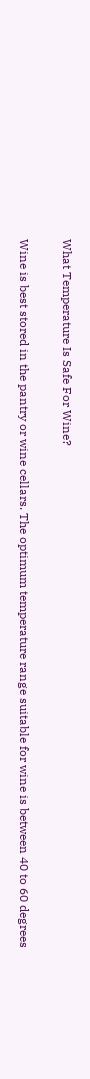What Temperature Is Safe For Wine?

Wine is best stored in the pantry or wine cellars. The optimum temperature range suitable for wine is between 40 to 60 degrees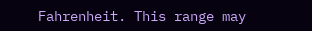Fahrenheit. This range may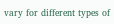vary for different types of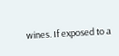wines. If exposed to a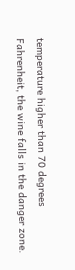temperature higher than 70 degrees Fahrenheit, the wine falls in the danger zone.